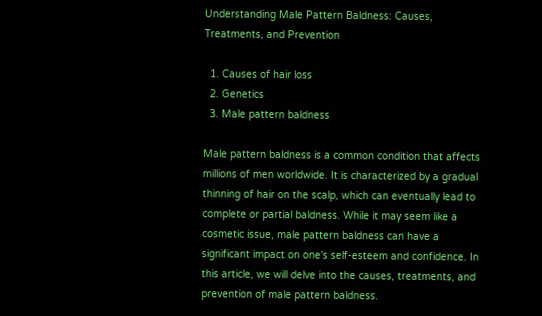Understanding Male Pattern Baldness: Causes, Treatments, and Prevention

  1. Causes of hair loss
  2. Genetics
  3. Male pattern baldness

Male pattern baldness is a common condition that affects millions of men worldwide. It is characterized by a gradual thinning of hair on the scalp, which can eventually lead to complete or partial baldness. While it may seem like a cosmetic issue, male pattern baldness can have a significant impact on one's self-esteem and confidence. In this article, we will delve into the causes, treatments, and prevention of male pattern baldness.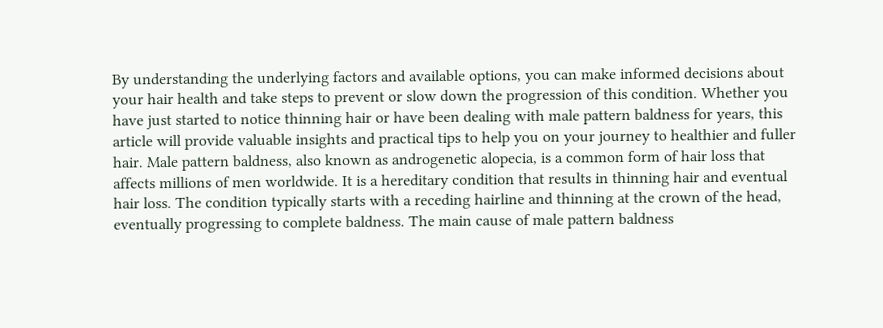By understanding the underlying factors and available options, you can make informed decisions about your hair health and take steps to prevent or slow down the progression of this condition. Whether you have just started to notice thinning hair or have been dealing with male pattern baldness for years, this article will provide valuable insights and practical tips to help you on your journey to healthier and fuller hair. Male pattern baldness, also known as androgenetic alopecia, is a common form of hair loss that affects millions of men worldwide. It is a hereditary condition that results in thinning hair and eventual hair loss. The condition typically starts with a receding hairline and thinning at the crown of the head, eventually progressing to complete baldness. The main cause of male pattern baldness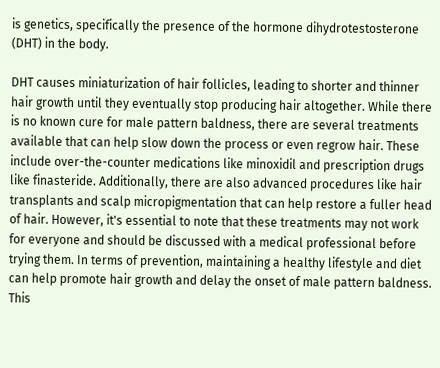is genetics, specifically the presence of the hormone dihydrotestosterone (DHT) in the body.

DHT causes miniaturization of hair follicles, leading to shorter and thinner hair growth until they eventually stop producing hair altogether. While there is no known cure for male pattern baldness, there are several treatments available that can help slow down the process or even regrow hair. These include over-the-counter medications like minoxidil and prescription drugs like finasteride. Additionally, there are also advanced procedures like hair transplants and scalp micropigmentation that can help restore a fuller head of hair. However, it's essential to note that these treatments may not work for everyone and should be discussed with a medical professional before trying them. In terms of prevention, maintaining a healthy lifestyle and diet can help promote hair growth and delay the onset of male pattern baldness. This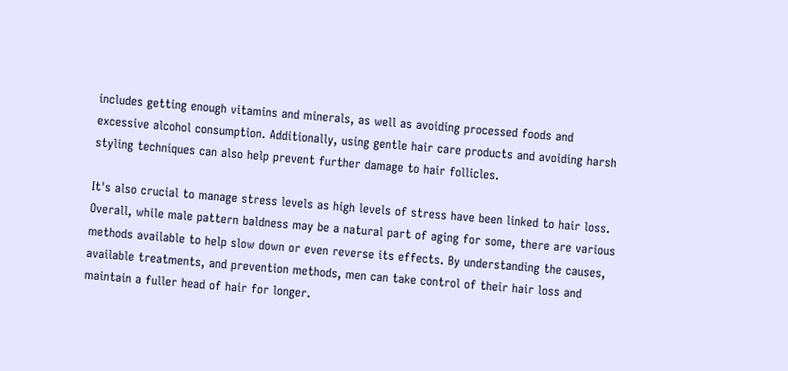includes getting enough vitamins and minerals, as well as avoiding processed foods and excessive alcohol consumption. Additionally, using gentle hair care products and avoiding harsh styling techniques can also help prevent further damage to hair follicles.

It's also crucial to manage stress levels as high levels of stress have been linked to hair loss. Overall, while male pattern baldness may be a natural part of aging for some, there are various methods available to help slow down or even reverse its effects. By understanding the causes, available treatments, and prevention methods, men can take control of their hair loss and maintain a fuller head of hair for longer.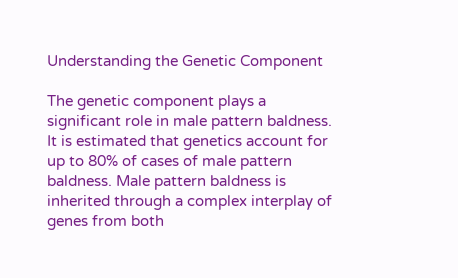Understanding the Genetic Component

The genetic component plays a significant role in male pattern baldness. It is estimated that genetics account for up to 80% of cases of male pattern baldness. Male pattern baldness is inherited through a complex interplay of genes from both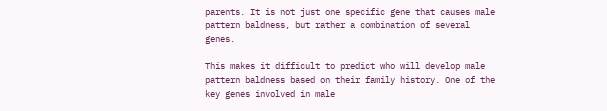parents. It is not just one specific gene that causes male pattern baldness, but rather a combination of several genes.

This makes it difficult to predict who will develop male pattern baldness based on their family history. One of the key genes involved in male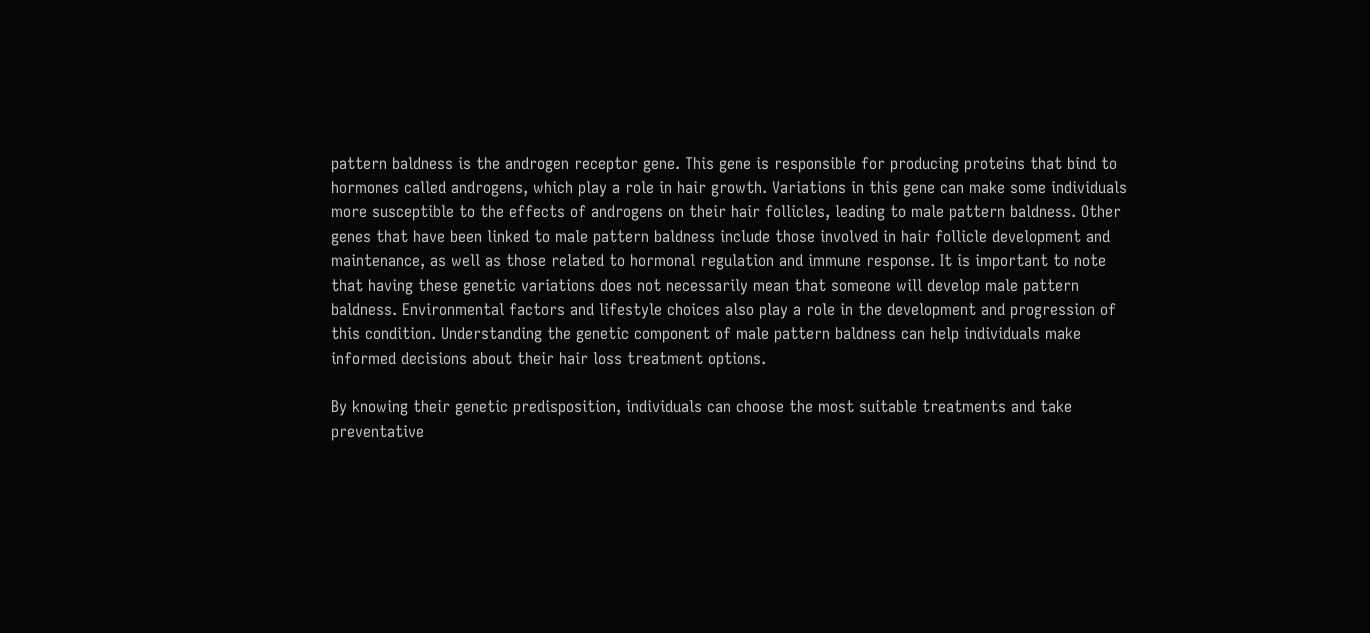pattern baldness is the androgen receptor gene. This gene is responsible for producing proteins that bind to hormones called androgens, which play a role in hair growth. Variations in this gene can make some individuals more susceptible to the effects of androgens on their hair follicles, leading to male pattern baldness. Other genes that have been linked to male pattern baldness include those involved in hair follicle development and maintenance, as well as those related to hormonal regulation and immune response. It is important to note that having these genetic variations does not necessarily mean that someone will develop male pattern baldness. Environmental factors and lifestyle choices also play a role in the development and progression of this condition. Understanding the genetic component of male pattern baldness can help individuals make informed decisions about their hair loss treatment options.

By knowing their genetic predisposition, individuals can choose the most suitable treatments and take preventative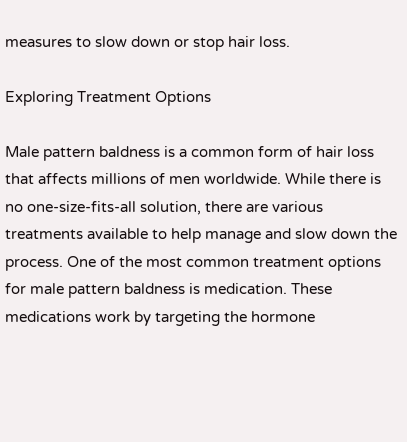measures to slow down or stop hair loss.

Exploring Treatment Options

Male pattern baldness is a common form of hair loss that affects millions of men worldwide. While there is no one-size-fits-all solution, there are various treatments available to help manage and slow down the process. One of the most common treatment options for male pattern baldness is medication. These medications work by targeting the hormone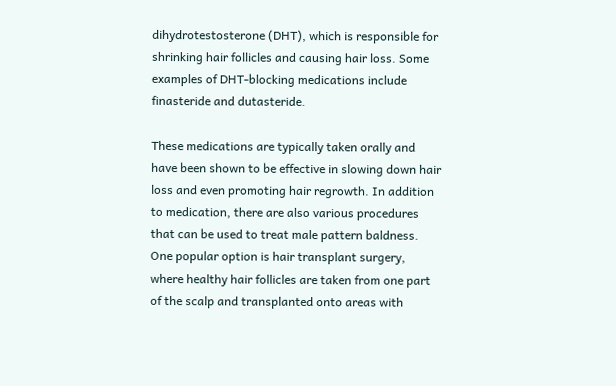dihydrotestosterone (DHT), which is responsible for shrinking hair follicles and causing hair loss. Some examples of DHT-blocking medications include finasteride and dutasteride.

These medications are typically taken orally and have been shown to be effective in slowing down hair loss and even promoting hair regrowth. In addition to medication, there are also various procedures that can be used to treat male pattern baldness. One popular option is hair transplant surgery, where healthy hair follicles are taken from one part of the scalp and transplanted onto areas with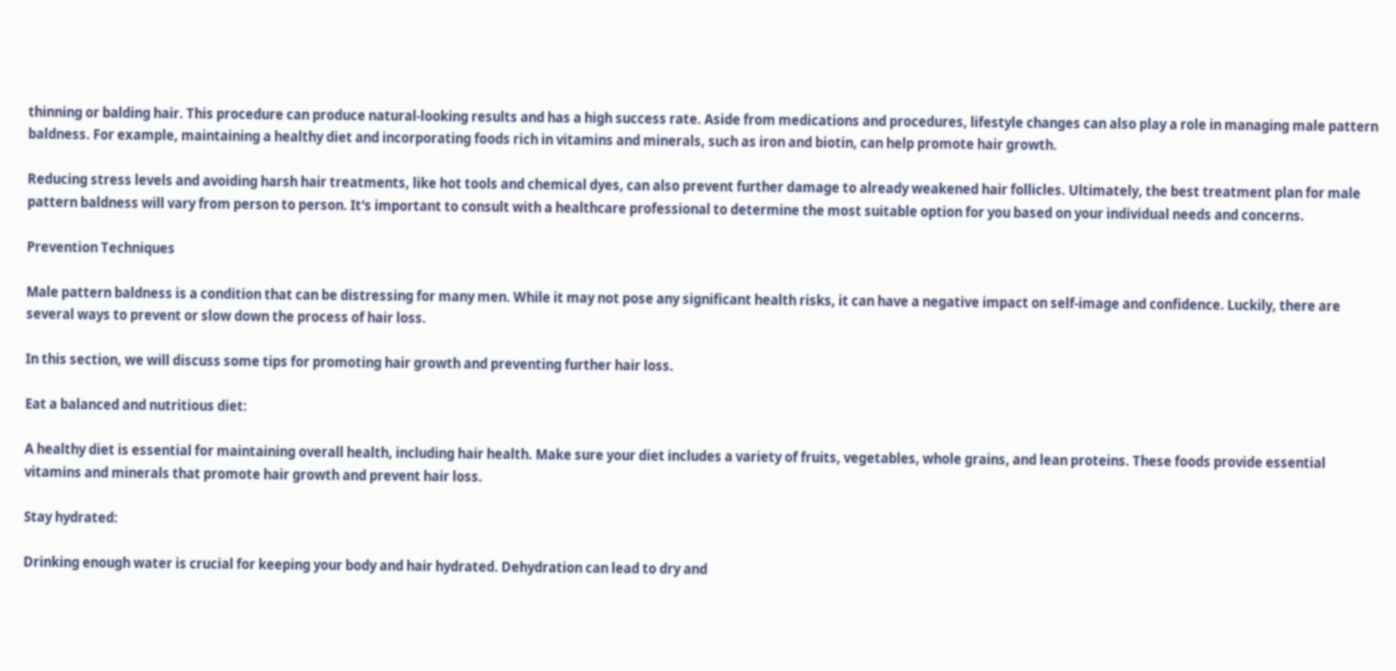thinning or balding hair. This procedure can produce natural-looking results and has a high success rate. Aside from medications and procedures, lifestyle changes can also play a role in managing male pattern baldness. For example, maintaining a healthy diet and incorporating foods rich in vitamins and minerals, such as iron and biotin, can help promote hair growth.

Reducing stress levels and avoiding harsh hair treatments, like hot tools and chemical dyes, can also prevent further damage to already weakened hair follicles. Ultimately, the best treatment plan for male pattern baldness will vary from person to person. It's important to consult with a healthcare professional to determine the most suitable option for you based on your individual needs and concerns.

Prevention Techniques

Male pattern baldness is a condition that can be distressing for many men. While it may not pose any significant health risks, it can have a negative impact on self-image and confidence. Luckily, there are several ways to prevent or slow down the process of hair loss.

In this section, we will discuss some tips for promoting hair growth and preventing further hair loss.

Eat a balanced and nutritious diet:

A healthy diet is essential for maintaining overall health, including hair health. Make sure your diet includes a variety of fruits, vegetables, whole grains, and lean proteins. These foods provide essential vitamins and minerals that promote hair growth and prevent hair loss.

Stay hydrated:

Drinking enough water is crucial for keeping your body and hair hydrated. Dehydration can lead to dry and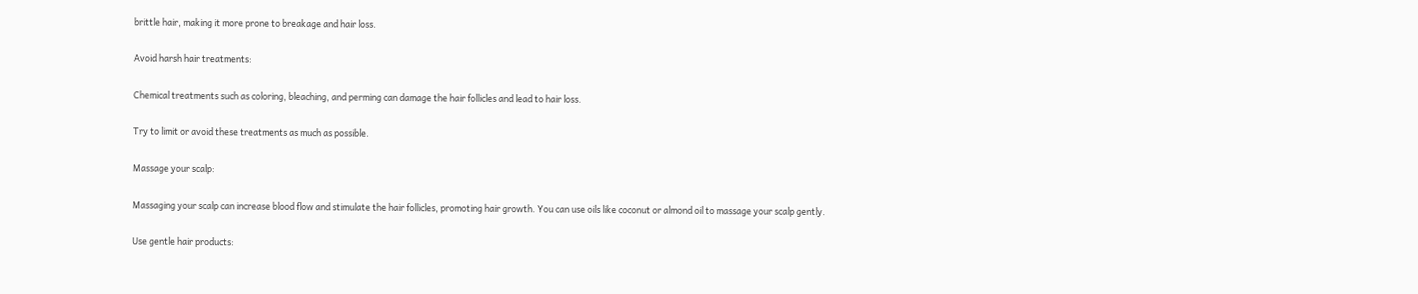brittle hair, making it more prone to breakage and hair loss.

Avoid harsh hair treatments:

Chemical treatments such as coloring, bleaching, and perming can damage the hair follicles and lead to hair loss.

Try to limit or avoid these treatments as much as possible.

Massage your scalp:

Massaging your scalp can increase blood flow and stimulate the hair follicles, promoting hair growth. You can use oils like coconut or almond oil to massage your scalp gently.

Use gentle hair products: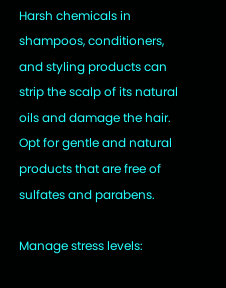Harsh chemicals in shampoos, conditioners, and styling products can strip the scalp of its natural oils and damage the hair. Opt for gentle and natural products that are free of sulfates and parabens.

Manage stress levels: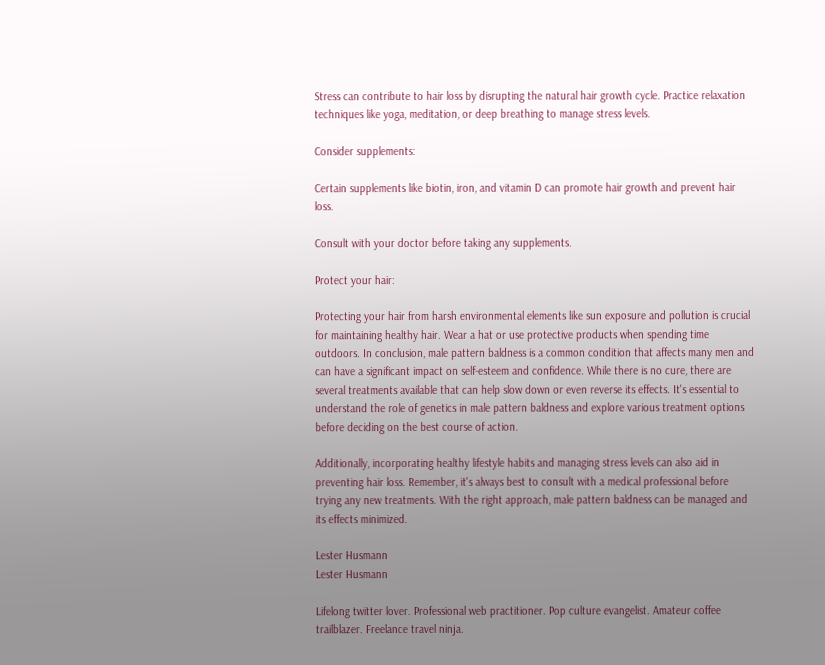Stress can contribute to hair loss by disrupting the natural hair growth cycle. Practice relaxation techniques like yoga, meditation, or deep breathing to manage stress levels.

Consider supplements:

Certain supplements like biotin, iron, and vitamin D can promote hair growth and prevent hair loss.

Consult with your doctor before taking any supplements.

Protect your hair:

Protecting your hair from harsh environmental elements like sun exposure and pollution is crucial for maintaining healthy hair. Wear a hat or use protective products when spending time outdoors. In conclusion, male pattern baldness is a common condition that affects many men and can have a significant impact on self-esteem and confidence. While there is no cure, there are several treatments available that can help slow down or even reverse its effects. It's essential to understand the role of genetics in male pattern baldness and explore various treatment options before deciding on the best course of action.

Additionally, incorporating healthy lifestyle habits and managing stress levels can also aid in preventing hair loss. Remember, it's always best to consult with a medical professional before trying any new treatments. With the right approach, male pattern baldness can be managed and its effects minimized.

Lester Husmann
Lester Husmann

Lifelong twitter lover. Professional web practitioner. Pop culture evangelist. Amateur coffee trailblazer. Freelance travel ninja.